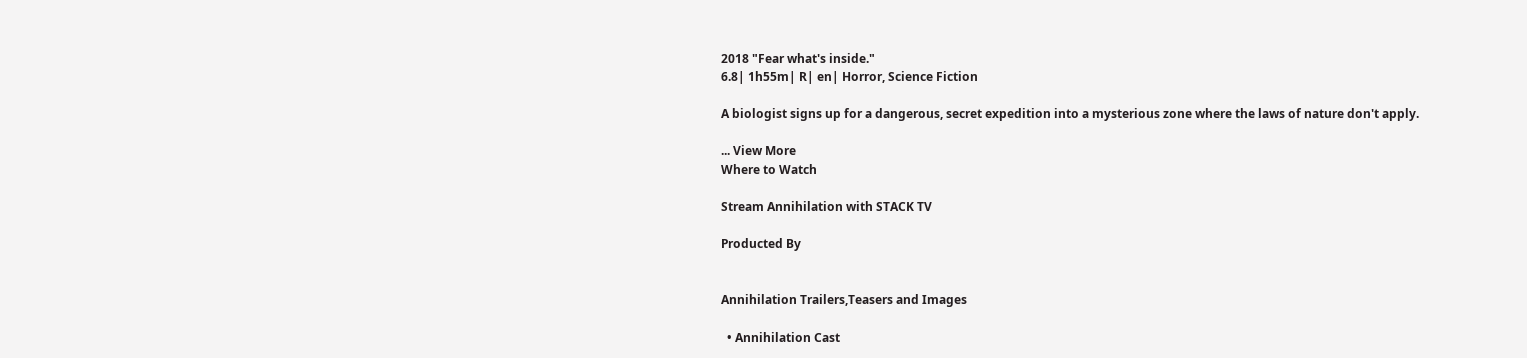2018 "Fear what's inside."
6.8| 1h55m| R| en| Horror, Science Fiction

A biologist signs up for a dangerous, secret expedition into a mysterious zone where the laws of nature don't apply.

... View More
Where to Watch

Stream Annihilation with STACK TV

Producted By


Annihilation Trailers,Teasers and Images

  • Annihilation Cast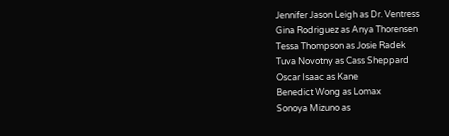Jennifer Jason Leigh as Dr. Ventress
Gina Rodriguez as Anya Thorensen
Tessa Thompson as Josie Radek
Tuva Novotny as Cass Sheppard
Oscar Isaac as Kane
Benedict Wong as Lomax
Sonoya Mizuno as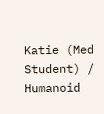Katie (Med Student) / Humanoid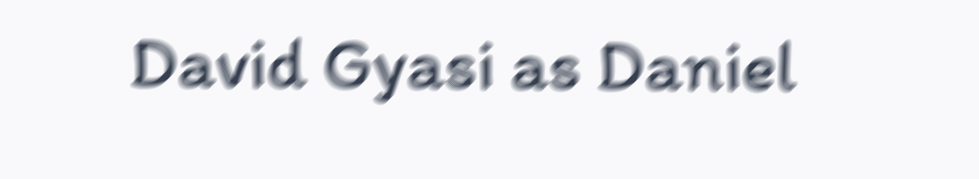David Gyasi as Daniel